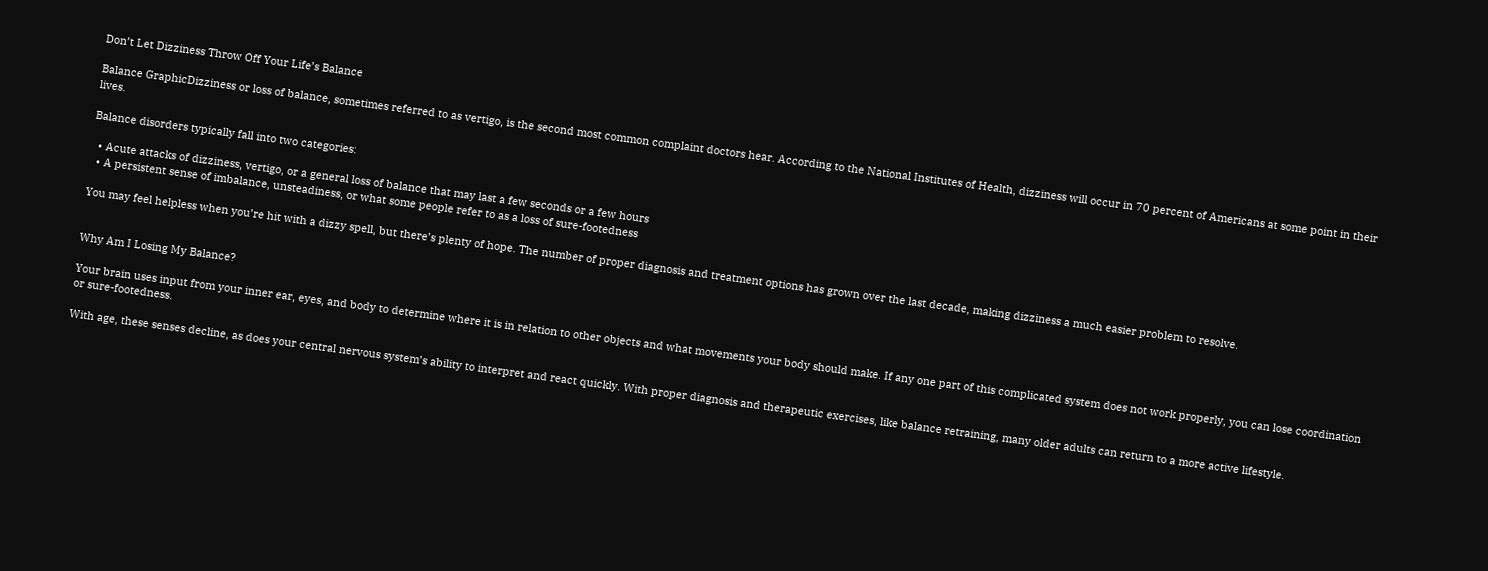Don’t Let Dizziness Throw Off Your Life’s Balance

Balance GraphicDizziness or loss of balance, sometimes referred to as vertigo, is the second most common complaint doctors hear. According to the National Institutes of Health, dizziness will occur in 70 percent of Americans at some point in their lives.

Balance disorders typically fall into two categories:

  • Acute attacks of dizziness, vertigo, or a general loss of balance that may last a few seconds or a few hours
  • A persistent sense of imbalance, unsteadiness, or what some people refer to as a loss of sure-footedness

You may feel helpless when you’re hit with a dizzy spell, but there’s plenty of hope. The number of proper diagnosis and treatment options has grown over the last decade, making dizziness a much easier problem to resolve.


Why Am I Losing My Balance?

Your brain uses input from your inner ear, eyes, and body to determine where it is in relation to other objects and what movements your body should make. If any one part of this complicated system does not work properly, you can lose coordination or sure-footedness.

With age, these senses decline, as does your central nervous system’s ability to interpret and react quickly. With proper diagnosis and therapeutic exercises, like balance retraining, many older adults can return to a more active lifestyle.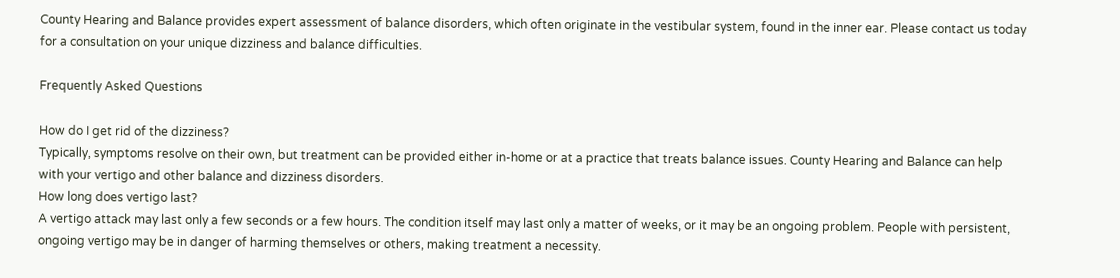County Hearing and Balance provides expert assessment of balance disorders, which often originate in the vestibular system, found in the inner ear. Please contact us today for a consultation on your unique dizziness and balance difficulties.

Frequently Asked Questions

How do I get rid of the dizziness?
Typically, symptoms resolve on their own, but treatment can be provided either in-home or at a practice that treats balance issues. County Hearing and Balance can help with your vertigo and other balance and dizziness disorders.
How long does vertigo last?
A vertigo attack may last only a few seconds or a few hours. The condition itself may last only a matter of weeks, or it may be an ongoing problem. People with persistent, ongoing vertigo may be in danger of harming themselves or others, making treatment a necessity.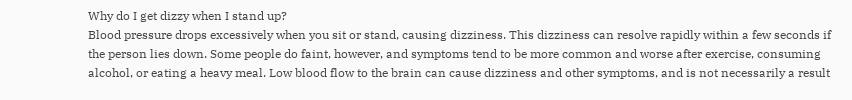Why do I get dizzy when I stand up?
Blood pressure drops excessively when you sit or stand, causing dizziness. This dizziness can resolve rapidly within a few seconds if the person lies down. Some people do faint, however, and symptoms tend to be more common and worse after exercise, consuming alcohol, or eating a heavy meal. Low blood flow to the brain can cause dizziness and other symptoms, and is not necessarily a result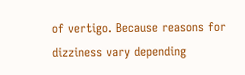of vertigo. Because reasons for dizziness vary depending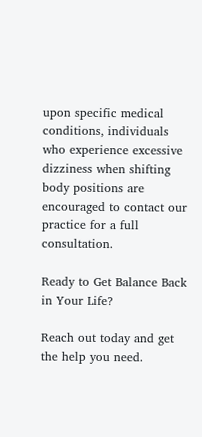upon specific medical conditions, individuals who experience excessive dizziness when shifting body positions are encouraged to contact our practice for a full consultation.

Ready to Get Balance Back in Your Life?

Reach out today and get the help you need.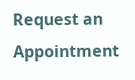Request an Appointment